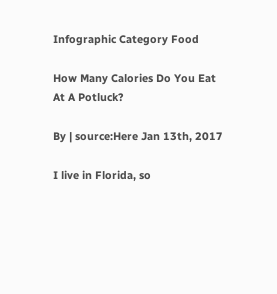Infographic Category Food

How Many Calories Do You Eat At A Potluck?

By | source:Here Jan 13th, 2017

I live in Florida, so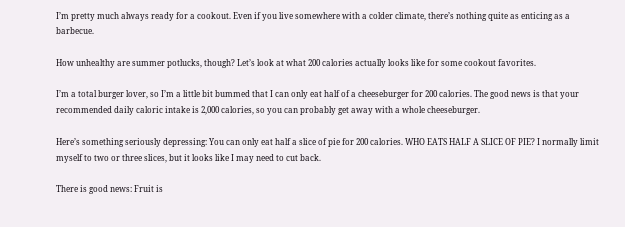I’m pretty much always ready for a cookout. Even if you live somewhere with a colder climate, there’s nothing quite as enticing as a barbecue.

How unhealthy are summer potlucks, though? Let’s look at what 200 calories actually looks like for some cookout favorites.

I’m a total burger lover, so I’m a little bit bummed that I can only eat half of a cheeseburger for 200 calories. The good news is that your recommended daily caloric intake is 2,000 calories, so you can probably get away with a whole cheeseburger.

Here’s something seriously depressing: You can only eat half a slice of pie for 200 calories. WHO EATS HALF A SLICE OF PIE? I normally limit myself to two or three slices, but it looks like I may need to cut back.

There is good news: Fruit is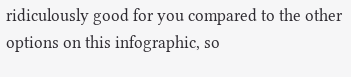ridiculously good for you compared to the other options on this infographic, so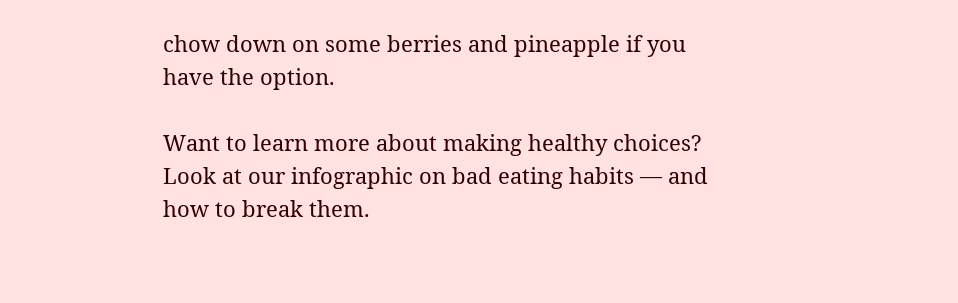chow down on some berries and pineapple if you have the option.

Want to learn more about making healthy choices? Look at our infographic on bad eating habits –– and how to break them.